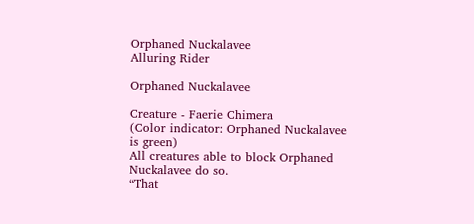Orphaned Nuckalavee
Alluring Rider

Orphaned Nuckalavee

Creature - Faerie Chimera
(Color indicator: Orphaned Nuckalavee is green)
All creatures able to block Orphaned Nuckalavee do so.
“That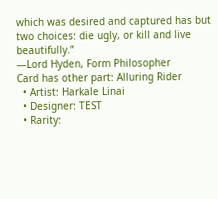which was desired and captured has but two choices: die ugly, or kill and live beautifully.”
—Lord Hyden, Form Philosopher
Card has other part: Alluring Rider
  • Artist: Harkale Linai
  • Designer: TEST
  • Rarity: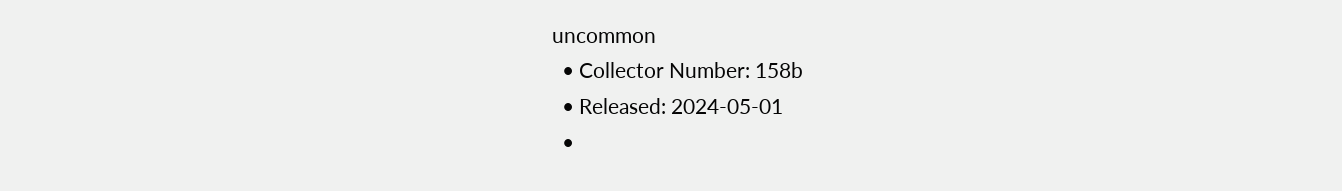uncommon
  • Collector Number: 158b
  • Released: 2024-05-01
  •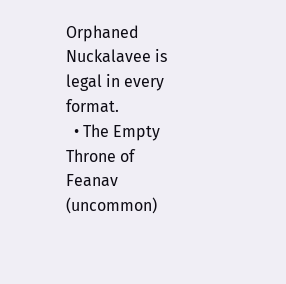Orphaned Nuckalavee is legal in every format.
  • The Empty Throne of Feanav (uncommon)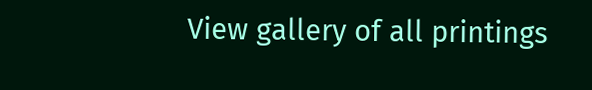View gallery of all printings